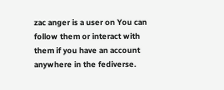zac anger is a user on You can follow them or interact with them if you have an account anywhere in the fediverse.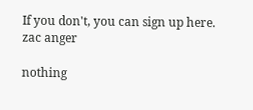If you don't, you can sign up here.
zac anger

nothing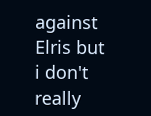against Elris but i don't really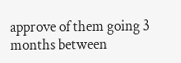approve of them going 3 months between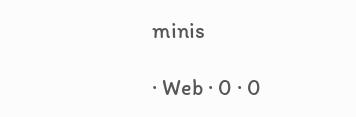minis

· Web · 0 · 0